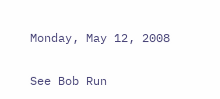Monday, May 12, 2008

See Bob Run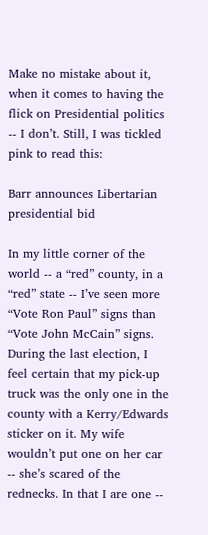Make no mistake about it, when it comes to having the flick on Presidential politics -- I don’t. Still, I was tickled pink to read this:

Barr announces Libertarian presidential bid

In my little corner of the world -- a “red” county, in a “red” state -- I’ve seen more “Vote Ron Paul” signs than “Vote John McCain” signs. During the last election, I feel certain that my pick-up truck was the only one in the county with a Kerry/Edwards sticker on it. My wife wouldn’t put one on her car -- she’s scared of the rednecks. In that I are one --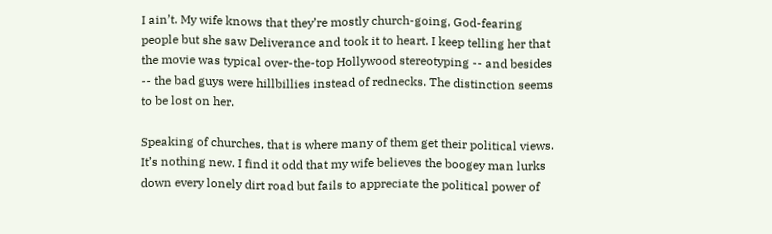I ain’t. My wife knows that they’re mostly church-going, God-fearing people but she saw Deliverance and took it to heart. I keep telling her that the movie was typical over-the-top Hollywood stereotyping -- and besides -- the bad guys were hillbillies instead of rednecks. The distinction seems to be lost on her.

Speaking of churches, that is where many of them get their political views. It’s nothing new. I find it odd that my wife believes the boogey man lurks down every lonely dirt road but fails to appreciate the political power of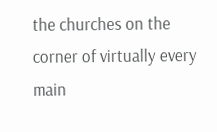the churches on the corner of virtually every main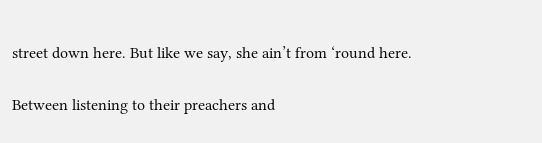street down here. But like we say, she ain’t from ‘round here.

Between listening to their preachers and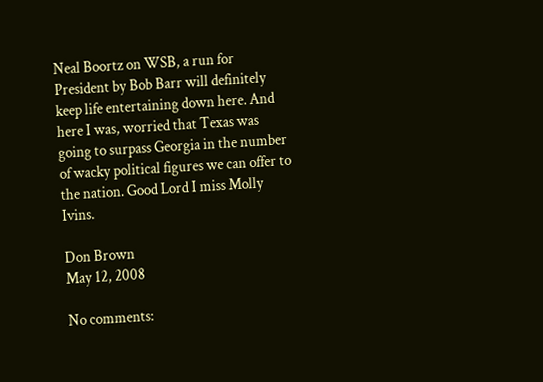Neal Boortz on WSB, a run for President by Bob Barr will definitely keep life entertaining down here. And here I was, worried that Texas was going to surpass Georgia in the number of wacky political figures we can offer to the nation. Good Lord I miss Molly Ivins.

Don Brown
May 12, 2008

No comments: